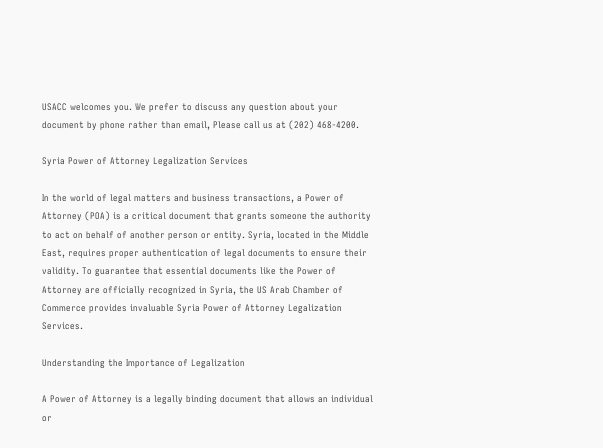USACC welcomes you. We prefer to discuss any question about your document by phone rather than email, Please call us at (202) 468-4200.

Syria Power of Attorney Legalization Services

In the world of legal matters and business transactions, a Power of Attorney (POA) is a critical document that grants someone the authority to act on behalf of another person or entity. Syria, located in the Middle East, requires proper authentication of legal documents to ensure their validity. To guarantee that essential documents like the Power of Attorney are officially recognized in Syria, the US Arab Chamber of Commerce provides invaluable Syria Power of Attorney Legalization Services.

Understanding the Importance of Legalization

A Power of Attorney is a legally binding document that allows an individual or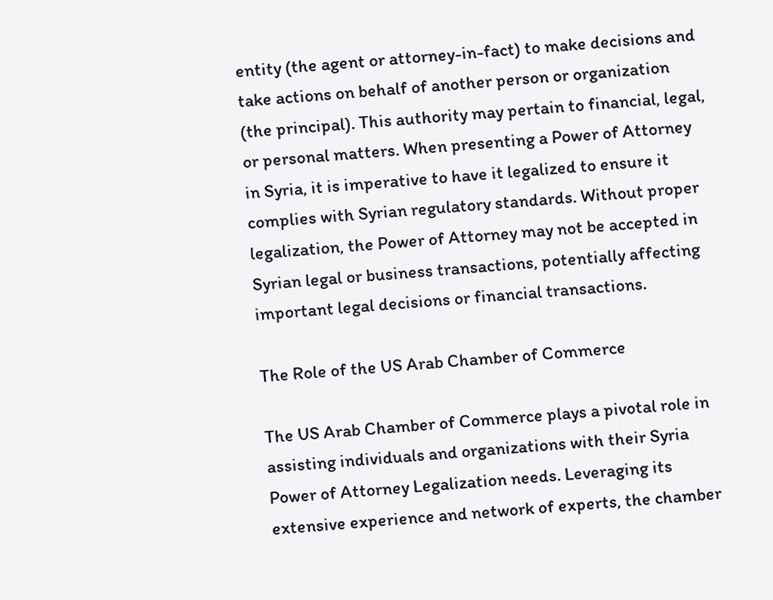entity (the agent or attorney-in-fact) to make decisions and take actions on behalf of another person or organization (the principal). This authority may pertain to financial, legal, or personal matters. When presenting a Power of Attorney in Syria, it is imperative to have it legalized to ensure it complies with Syrian regulatory standards. Without proper legalization, the Power of Attorney may not be accepted in Syrian legal or business transactions, potentially affecting important legal decisions or financial transactions.

The Role of the US Arab Chamber of Commerce

The US Arab Chamber of Commerce plays a pivotal role in assisting individuals and organizations with their Syria Power of Attorney Legalization needs. Leveraging its extensive experience and network of experts, the chamber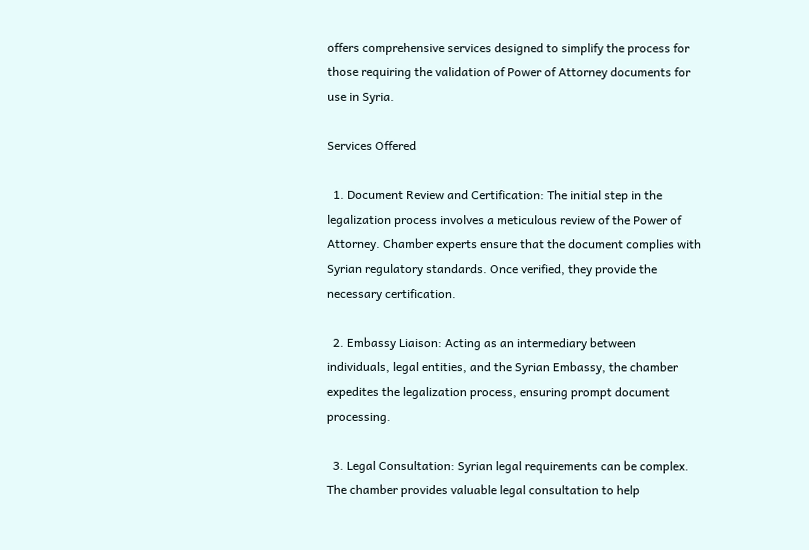offers comprehensive services designed to simplify the process for those requiring the validation of Power of Attorney documents for use in Syria.

Services Offered

  1. Document Review and Certification: The initial step in the legalization process involves a meticulous review of the Power of Attorney. Chamber experts ensure that the document complies with Syrian regulatory standards. Once verified, they provide the necessary certification.

  2. Embassy Liaison: Acting as an intermediary between individuals, legal entities, and the Syrian Embassy, the chamber expedites the legalization process, ensuring prompt document processing.

  3. Legal Consultation: Syrian legal requirements can be complex. The chamber provides valuable legal consultation to help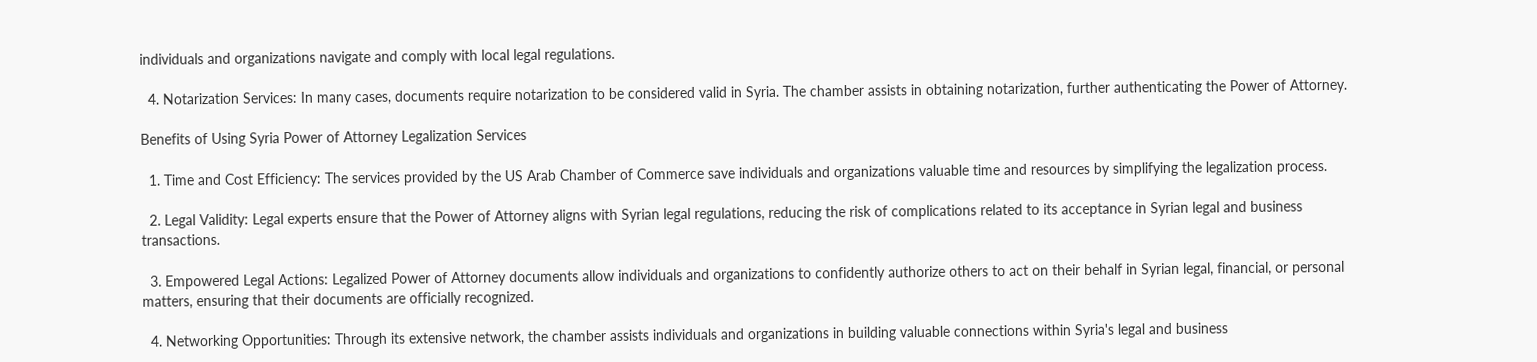individuals and organizations navigate and comply with local legal regulations.

  4. Notarization Services: In many cases, documents require notarization to be considered valid in Syria. The chamber assists in obtaining notarization, further authenticating the Power of Attorney.

Benefits of Using Syria Power of Attorney Legalization Services

  1. Time and Cost Efficiency: The services provided by the US Arab Chamber of Commerce save individuals and organizations valuable time and resources by simplifying the legalization process.

  2. Legal Validity: Legal experts ensure that the Power of Attorney aligns with Syrian legal regulations, reducing the risk of complications related to its acceptance in Syrian legal and business transactions.

  3. Empowered Legal Actions: Legalized Power of Attorney documents allow individuals and organizations to confidently authorize others to act on their behalf in Syrian legal, financial, or personal matters, ensuring that their documents are officially recognized.

  4. Networking Opportunities: Through its extensive network, the chamber assists individuals and organizations in building valuable connections within Syria's legal and business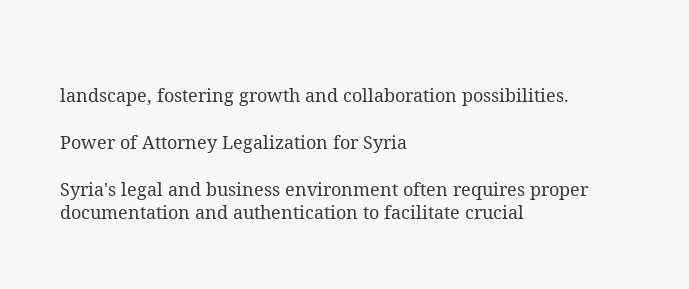landscape, fostering growth and collaboration possibilities.

Power of Attorney Legalization for Syria

Syria's legal and business environment often requires proper documentation and authentication to facilitate crucial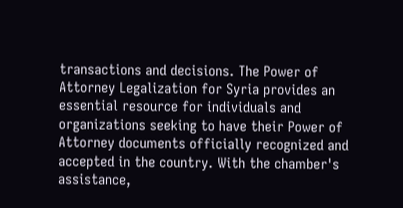transactions and decisions. The Power of Attorney Legalization for Syria provides an essential resource for individuals and organizations seeking to have their Power of Attorney documents officially recognized and accepted in the country. With the chamber's assistance,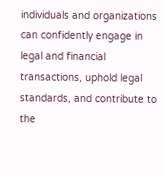individuals and organizations can confidently engage in legal and financial transactions, uphold legal standards, and contribute to the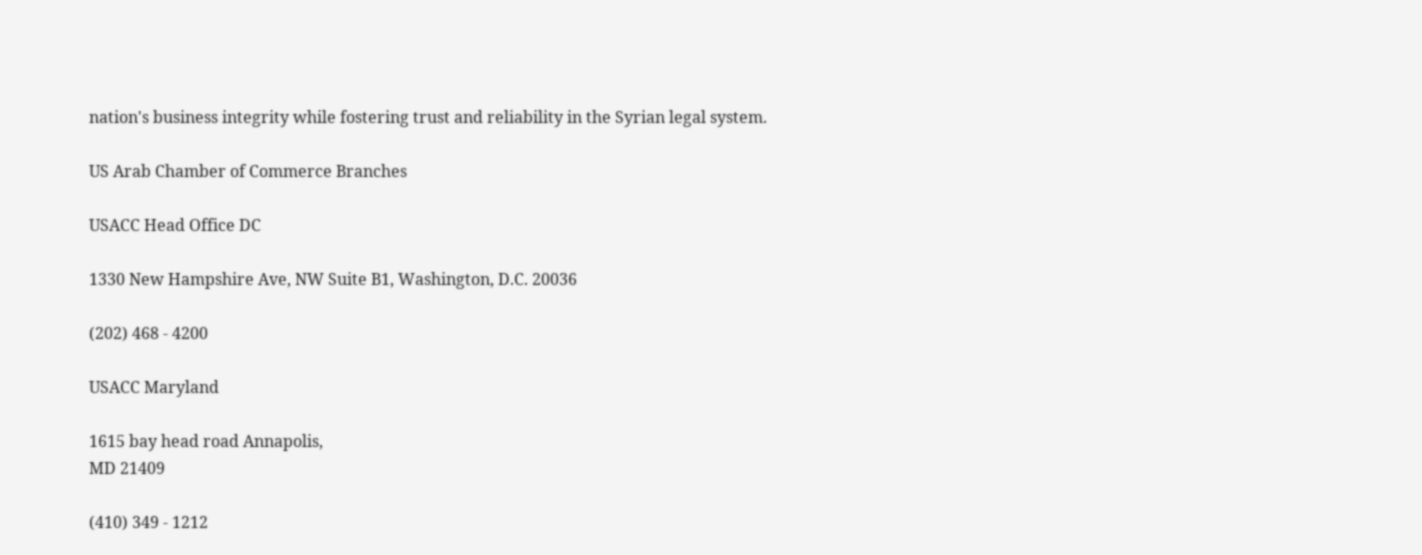nation's business integrity while fostering trust and reliability in the Syrian legal system.

US Arab Chamber of Commerce Branches

USACC Head Office DC

1330 New Hampshire Ave, NW Suite B1, Washington, D.C. 20036

(202) 468 - 4200

USACC Maryland

1615 bay head road Annapolis,
MD 21409

(410) 349 - 1212